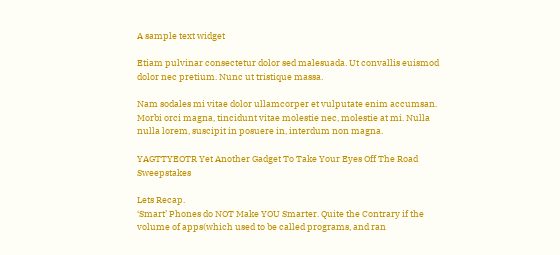A sample text widget

Etiam pulvinar consectetur dolor sed malesuada. Ut convallis euismod dolor nec pretium. Nunc ut tristique massa.

Nam sodales mi vitae dolor ullamcorper et vulputate enim accumsan. Morbi orci magna, tincidunt vitae molestie nec, molestie at mi. Nulla nulla lorem, suscipit in posuere in, interdum non magna.

YAGTTYEOTR Yet Another Gadget To Take Your Eyes Off The Road Sweepstakes

Lets Recap.
‘Smart’ Phones do NOT Make YOU Smarter. Quite the Contrary if the volume of apps(which used to be called programs, and ran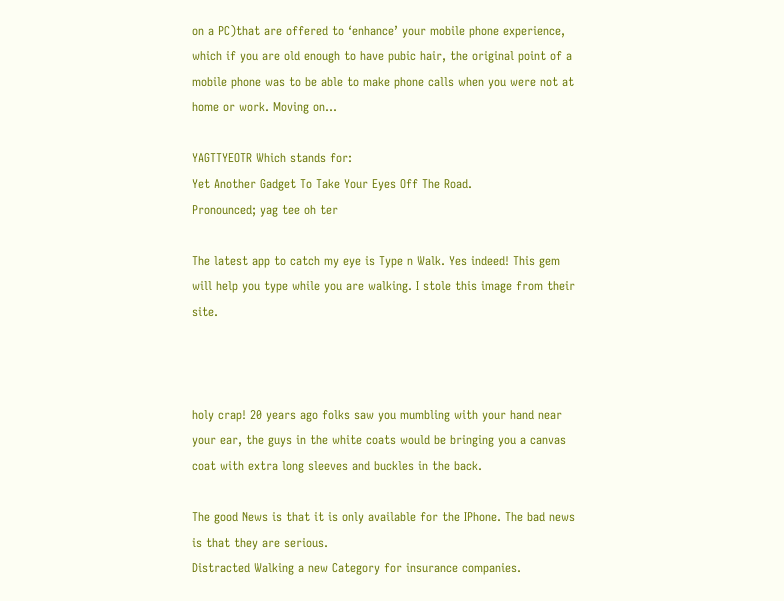on a PC)that are offered to ‘enhance’ your mobile phone experience, which if you are old enough to have pubic hair, the original point of a mobile phone was to be able to make phone calls when you were not at home or work. Moving on…

YAGTTYEOTR Which stands for:
Yet Another Gadget To Take Your Eyes Off The Road.
Pronounced; yag tee oh ter

The latest app to catch my eye is Type n Walk. Yes indeed! This gem will help you type while you are walking. I stole this image from their site.



holy crap! 20 years ago folks saw you mumbling with your hand near your ear, the guys in the white coats would be bringing you a canvas coat with extra long sleeves and buckles in the back.

The good News is that it is only available for the IPhone. The bad news is that they are serious.
Distracted Walking a new Category for insurance companies.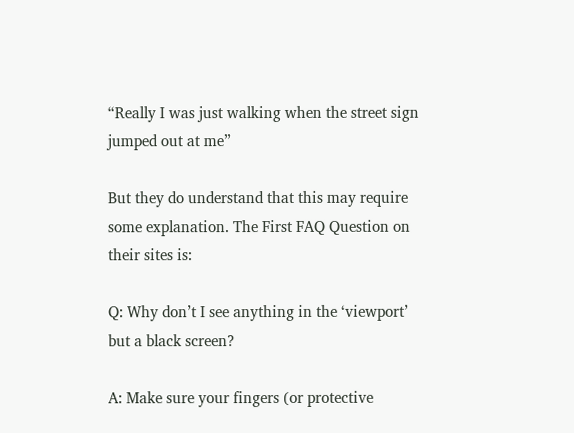“Really I was just walking when the street sign jumped out at me”

But they do understand that this may require some explanation. The First FAQ Question on their sites is:

Q: Why don’t I see anything in the ‘viewport’ but a black screen?

A: Make sure your fingers (or protective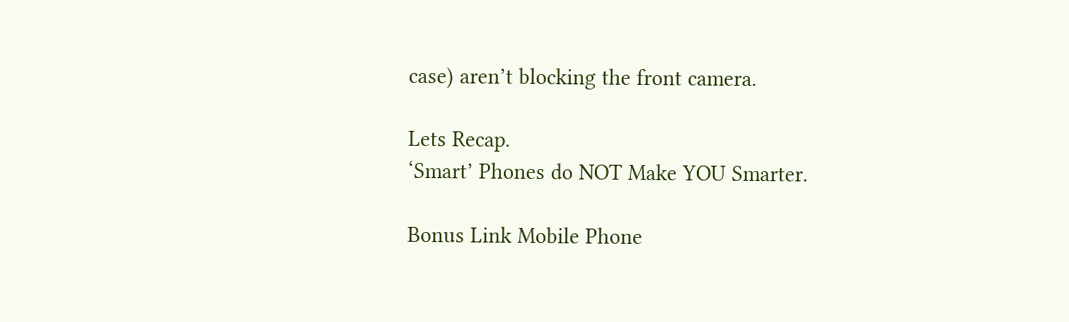case) aren’t blocking the front camera.

Lets Recap.
‘Smart’ Phones do NOT Make YOU Smarter.

Bonus Link Mobile Phone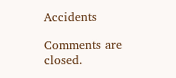Accidents

Comments are closed.